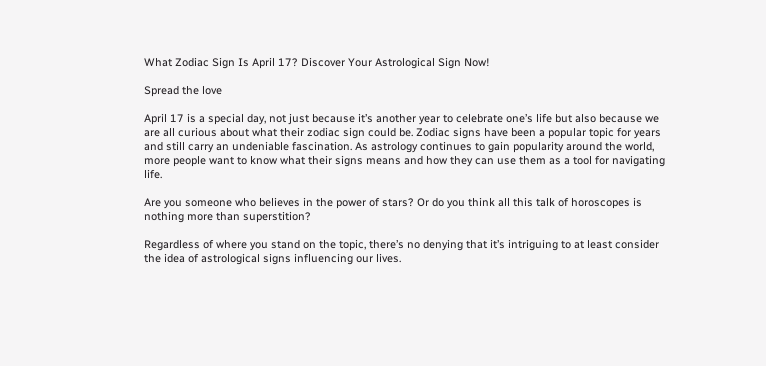What Zodiac Sign Is April 17? Discover Your Astrological Sign Now!

Spread the love

April 17 is a special day, not just because it’s another year to celebrate one’s life but also because we are all curious about what their zodiac sign could be. Zodiac signs have been a popular topic for years and still carry an undeniable fascination. As astrology continues to gain popularity around the world, more people want to know what their signs means and how they can use them as a tool for navigating life.

Are you someone who believes in the power of stars? Or do you think all this talk of horoscopes is nothing more than superstition?

Regardless of where you stand on the topic, there’s no denying that it’s intriguing to at least consider the idea of astrological signs influencing our lives.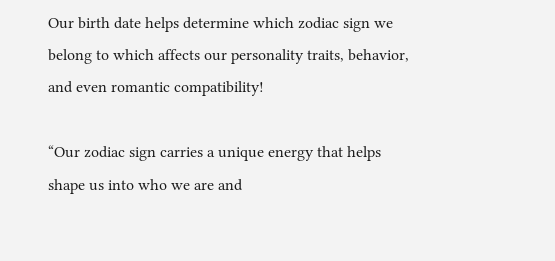Our birth date helps determine which zodiac sign we belong to which affects our personality traits, behavior, and even romantic compatibility!

“Our zodiac sign carries a unique energy that helps shape us into who we are and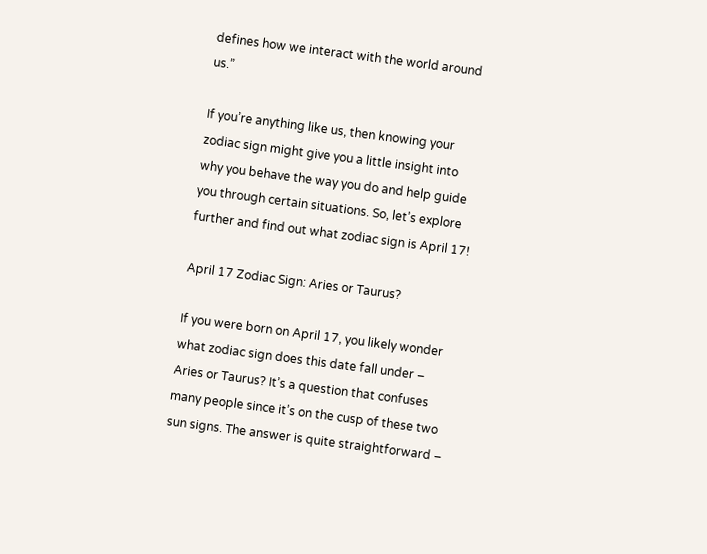defines how we interact with the world around us.”

If you’re anything like us, then knowing your zodiac sign might give you a little insight into why you behave the way you do and help guide you through certain situations. So, let’s explore further and find out what zodiac sign is April 17!

April 17 Zodiac Sign: Aries or Taurus?

If you were born on April 17, you likely wonder what zodiac sign does this date fall under – Aries or Taurus? It’s a question that confuses many people since it’s on the cusp of these two sun signs. The answer is quite straightforward –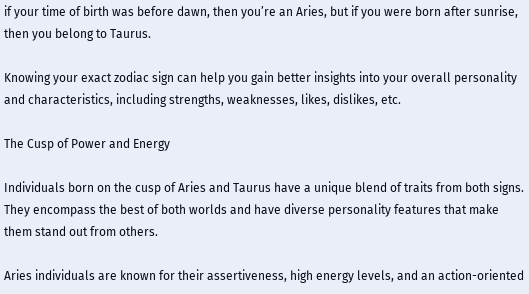if your time of birth was before dawn, then you’re an Aries, but if you were born after sunrise, then you belong to Taurus.

Knowing your exact zodiac sign can help you gain better insights into your overall personality and characteristics, including strengths, weaknesses, likes, dislikes, etc.

The Cusp of Power and Energy

Individuals born on the cusp of Aries and Taurus have a unique blend of traits from both signs. They encompass the best of both worlds and have diverse personality features that make them stand out from others.

Aries individuals are known for their assertiveness, high energy levels, and an action-oriented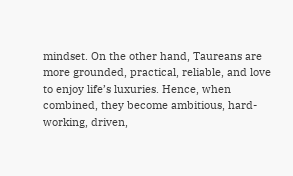mindset. On the other hand, Taureans are more grounded, practical, reliable, and love to enjoy life’s luxuries. Hence, when combined, they become ambitious, hard-working, driven,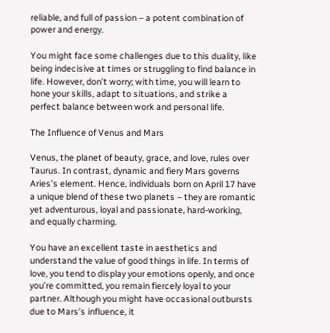reliable, and full of passion – a potent combination of power and energy.

You might face some challenges due to this duality, like being indecisive at times or struggling to find balance in life. However, don’t worry; with time, you will learn to hone your skills, adapt to situations, and strike a perfect balance between work and personal life.

The Influence of Venus and Mars

Venus, the planet of beauty, grace, and love, rules over Taurus. In contrast, dynamic and fiery Mars governs Aries’s element. Hence, individuals born on April 17 have a unique blend of these two planets – they are romantic yet adventurous, loyal and passionate, hard-working, and equally charming.

You have an excellent taste in aesthetics and understand the value of good things in life. In terms of love, you tend to display your emotions openly, and once you’re committed, you remain fiercely loyal to your partner. Although you might have occasional outbursts due to Mars’s influence, it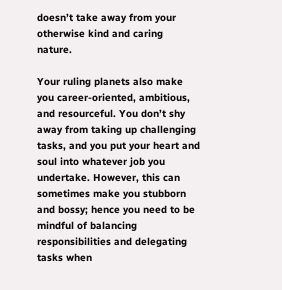doesn’t take away from your otherwise kind and caring nature.

Your ruling planets also make you career-oriented, ambitious, and resourceful. You don’t shy away from taking up challenging tasks, and you put your heart and soul into whatever job you undertake. However, this can sometimes make you stubborn and bossy; hence you need to be mindful of balancing responsibilities and delegating tasks when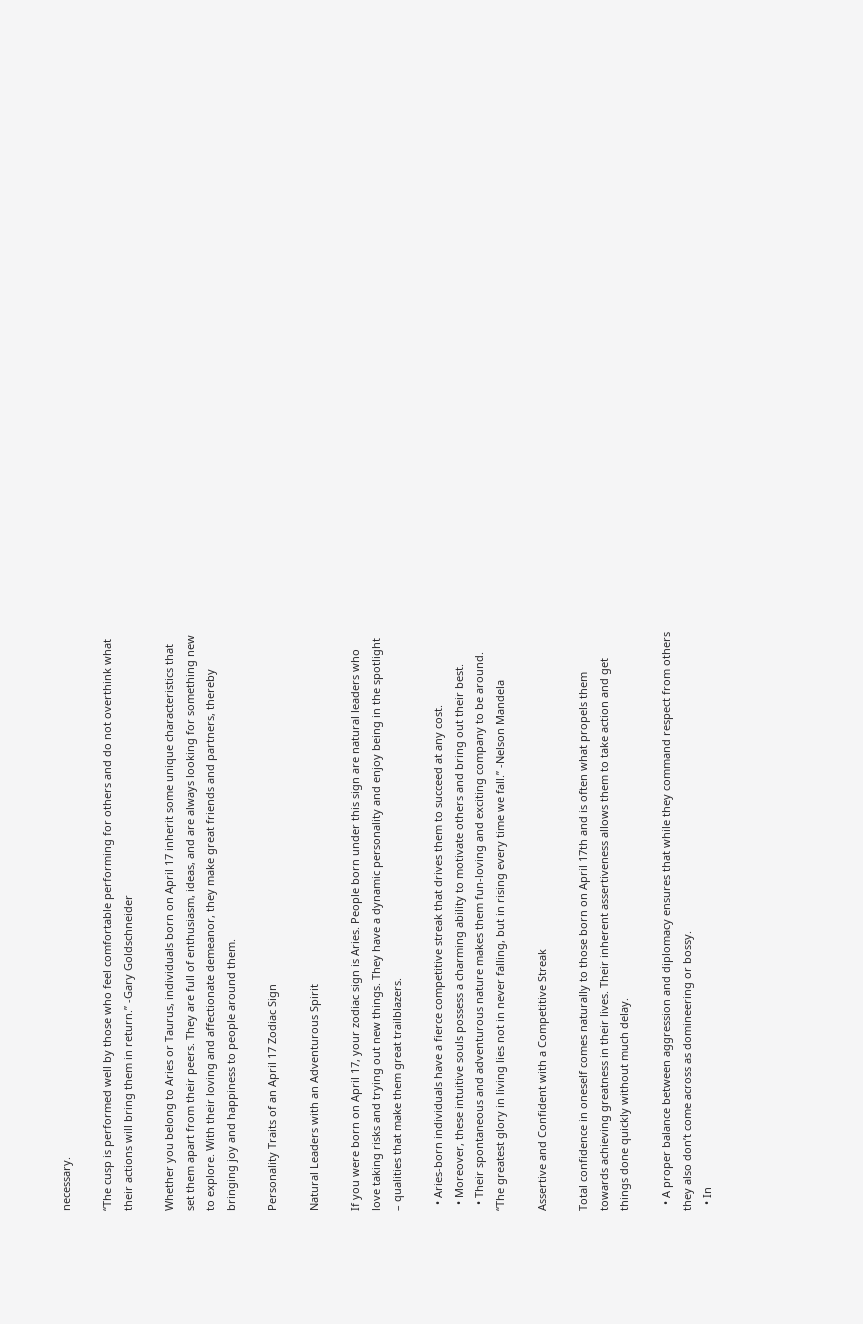necessary.

“The cusp is performed well by those who feel comfortable performing for others and do not overthink what their actions will bring them in return.” -Gary Goldschneider

Whether you belong to Aries or Taurus, individuals born on April 17 inherit some unique characteristics that set them apart from their peers. They are full of enthusiasm, ideas, and are always looking for something new to explore. With their loving and affectionate demeanor, they make great friends and partners, thereby bringing joy and happiness to people around them.

Personality Traits of an April 17 Zodiac Sign

Natural Leaders with an Adventurous Spirit

If you were born on April 17, your zodiac sign is Aries. People born under this sign are natural leaders who love taking risks and trying out new things. They have a dynamic personality and enjoy being in the spotlight – qualities that make them great trailblazers.

  • Aries-born individuals have a fierce competitive streak that drives them to succeed at any cost.
  • Moreover, these intuitive souls possess a charming ability to motivate others and bring out their best.
  • Their spontaneous and adventurous nature makes them fun-loving and exciting company to be around.
“The greatest glory in living lies not in never falling, but in rising every time we fall.” -Nelson Mandela

Assertive and Confident with a Competitive Streak

Total confidence in oneself comes naturally to those born on April 17th and is often what propels them towards achieving greatness in their lives. Their inherent assertiveness allows them to take action and get things done quickly without much delay.

  • A proper balance between aggression and diplomacy ensures that while they command respect from others they also don’t come across as domineering or bossy.
  • In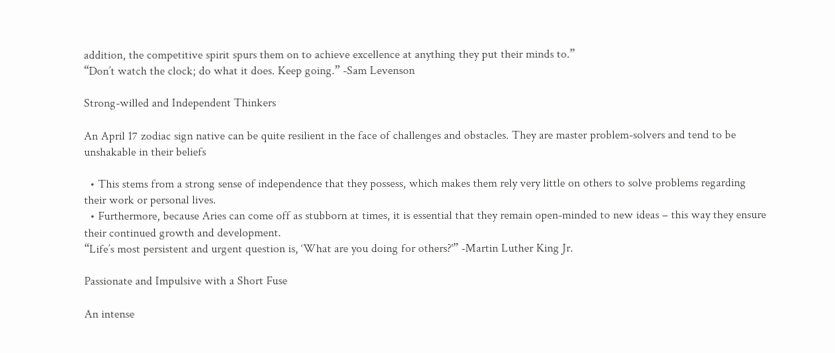addition, the competitive spirit spurs them on to achieve excellence at anything they put their minds to.”
“Don’t watch the clock; do what it does. Keep going.” -Sam Levenson

Strong-willed and Independent Thinkers

An April 17 zodiac sign native can be quite resilient in the face of challenges and obstacles. They are master problem-solvers and tend to be unshakable in their beliefs

  • This stems from a strong sense of independence that they possess, which makes them rely very little on others to solve problems regarding their work or personal lives.
  • Furthermore, because Aries can come off as stubborn at times, it is essential that they remain open-minded to new ideas – this way they ensure their continued growth and development.
“Life’s most persistent and urgent question is, ‘What are you doing for others?'” -Martin Luther King Jr.

Passionate and Impulsive with a Short Fuse

An intense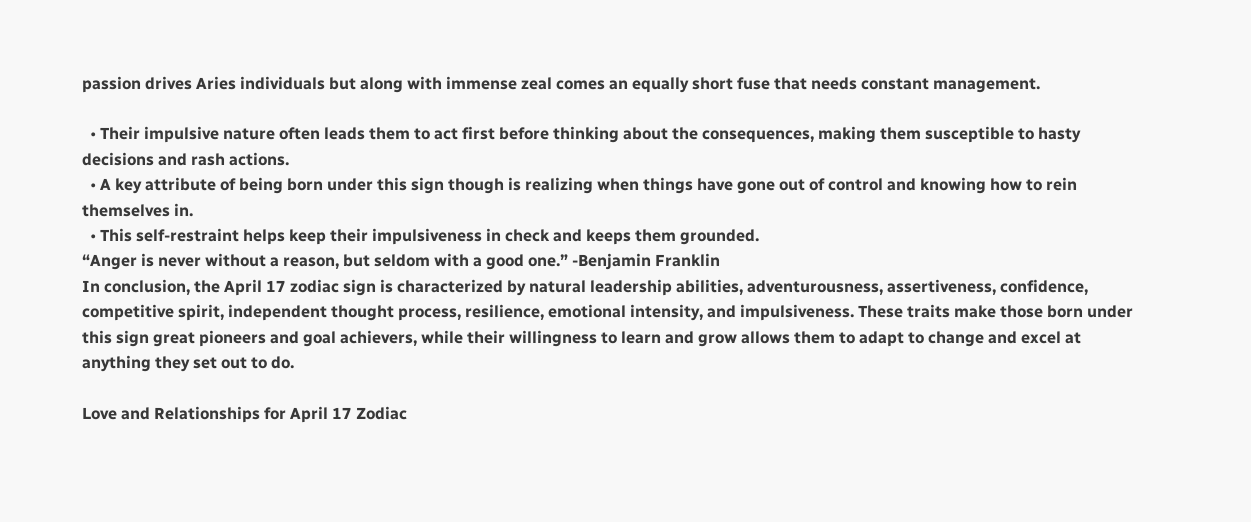passion drives Aries individuals but along with immense zeal comes an equally short fuse that needs constant management.

  • Their impulsive nature often leads them to act first before thinking about the consequences, making them susceptible to hasty decisions and rash actions.
  • A key attribute of being born under this sign though is realizing when things have gone out of control and knowing how to rein themselves in.
  • This self-restraint helps keep their impulsiveness in check and keeps them grounded.
“Anger is never without a reason, but seldom with a good one.” -Benjamin Franklin
In conclusion, the April 17 zodiac sign is characterized by natural leadership abilities, adventurousness, assertiveness, confidence, competitive spirit, independent thought process, resilience, emotional intensity, and impulsiveness. These traits make those born under this sign great pioneers and goal achievers, while their willingness to learn and grow allows them to adapt to change and excel at anything they set out to do.

Love and Relationships for April 17 Zodiac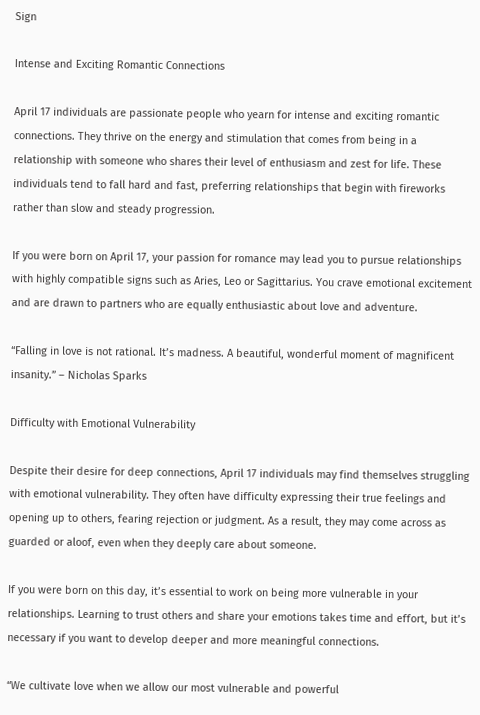Sign

Intense and Exciting Romantic Connections

April 17 individuals are passionate people who yearn for intense and exciting romantic connections. They thrive on the energy and stimulation that comes from being in a relationship with someone who shares their level of enthusiasm and zest for life. These individuals tend to fall hard and fast, preferring relationships that begin with fireworks rather than slow and steady progression.

If you were born on April 17, your passion for romance may lead you to pursue relationships with highly compatible signs such as Aries, Leo or Sagittarius. You crave emotional excitement and are drawn to partners who are equally enthusiastic about love and adventure.

“Falling in love is not rational. It’s madness. A beautiful, wonderful moment of magnificent insanity.” – Nicholas Sparks

Difficulty with Emotional Vulnerability

Despite their desire for deep connections, April 17 individuals may find themselves struggling with emotional vulnerability. They often have difficulty expressing their true feelings and opening up to others, fearing rejection or judgment. As a result, they may come across as guarded or aloof, even when they deeply care about someone.

If you were born on this day, it’s essential to work on being more vulnerable in your relationships. Learning to trust others and share your emotions takes time and effort, but it’s necessary if you want to develop deeper and more meaningful connections.

“We cultivate love when we allow our most vulnerable and powerful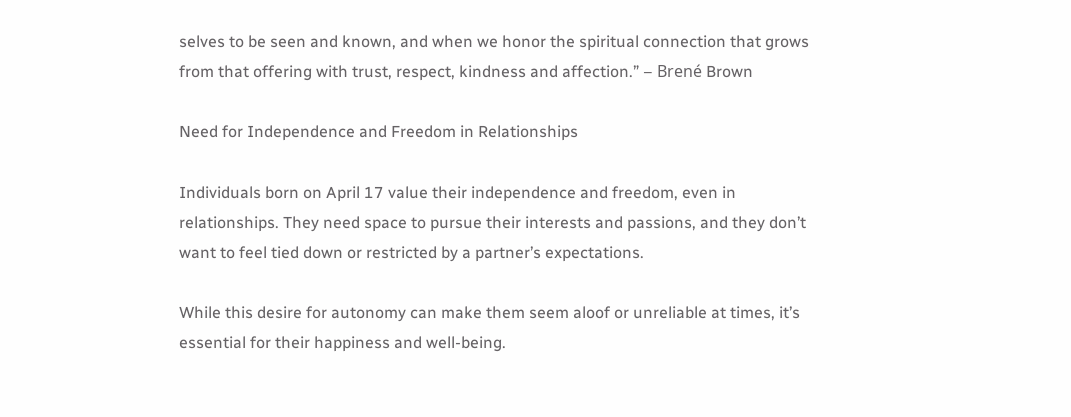selves to be seen and known, and when we honor the spiritual connection that grows from that offering with trust, respect, kindness and affection.” – Brené Brown

Need for Independence and Freedom in Relationships

Individuals born on April 17 value their independence and freedom, even in relationships. They need space to pursue their interests and passions, and they don’t want to feel tied down or restricted by a partner’s expectations.

While this desire for autonomy can make them seem aloof or unreliable at times, it’s essential for their happiness and well-being.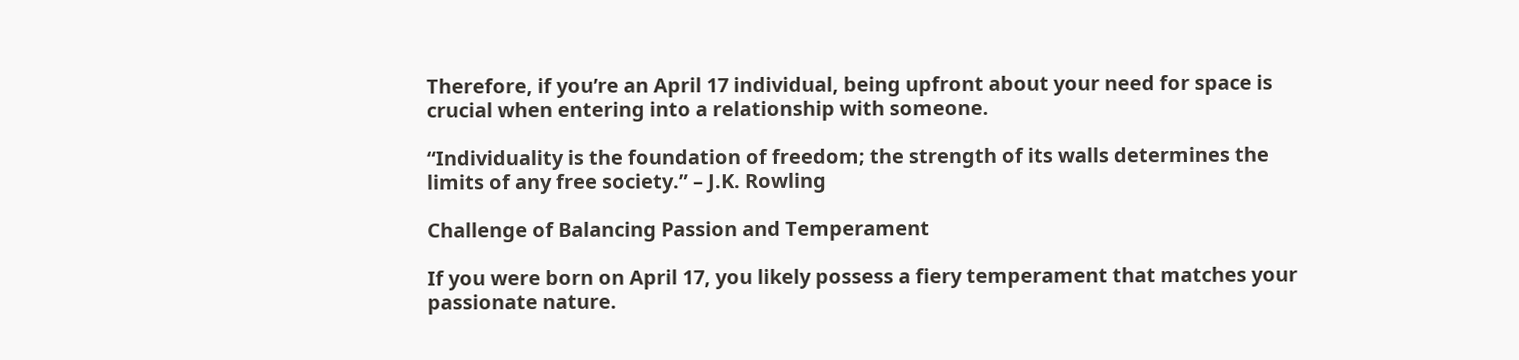Therefore, if you’re an April 17 individual, being upfront about your need for space is crucial when entering into a relationship with someone.

“Individuality is the foundation of freedom; the strength of its walls determines the limits of any free society.” – J.K. Rowling

Challenge of Balancing Passion and Temperament

If you were born on April 17, you likely possess a fiery temperament that matches your passionate nature.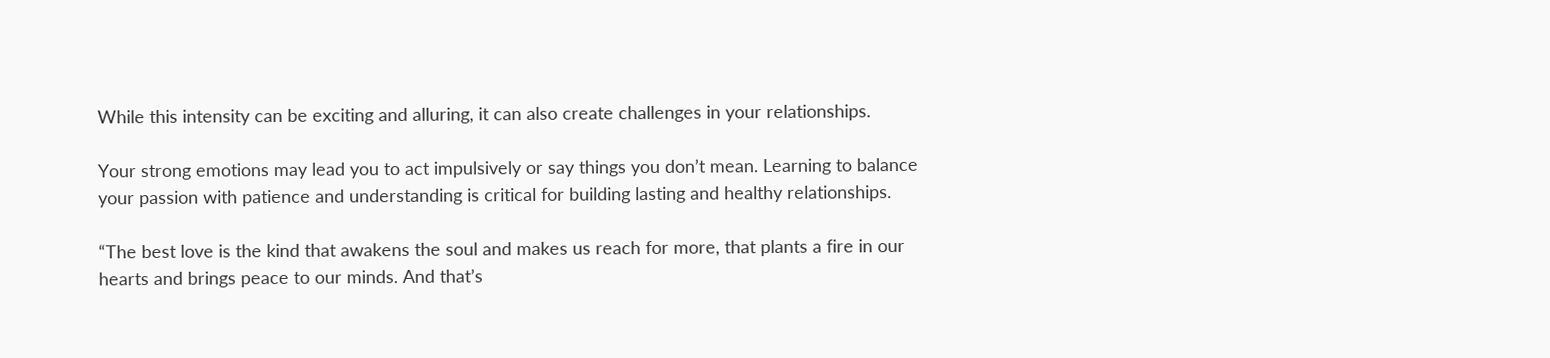While this intensity can be exciting and alluring, it can also create challenges in your relationships.

Your strong emotions may lead you to act impulsively or say things you don’t mean. Learning to balance your passion with patience and understanding is critical for building lasting and healthy relationships.

“The best love is the kind that awakens the soul and makes us reach for more, that plants a fire in our hearts and brings peace to our minds. And that’s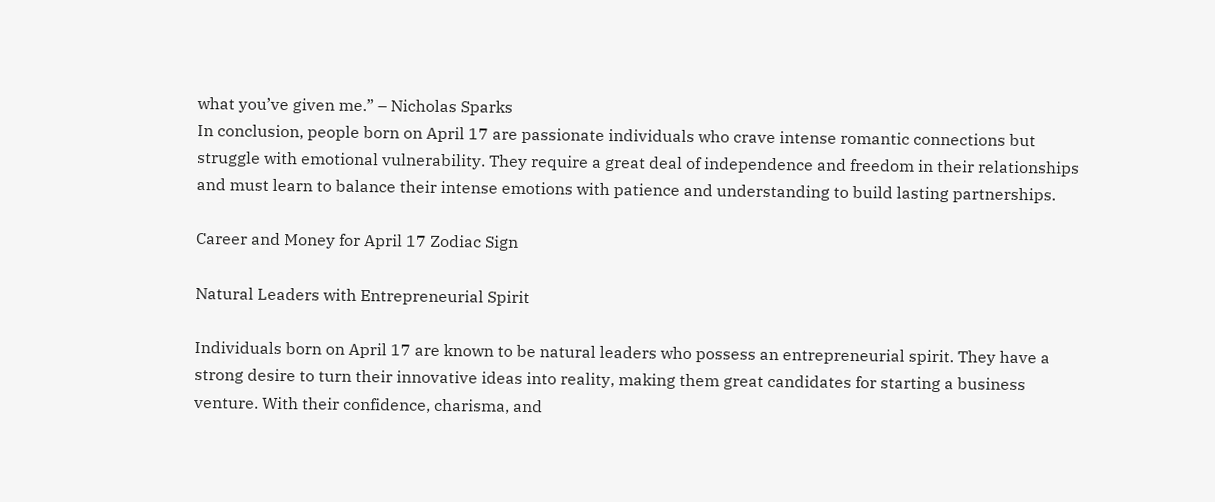what you’ve given me.” – Nicholas Sparks
In conclusion, people born on April 17 are passionate individuals who crave intense romantic connections but struggle with emotional vulnerability. They require a great deal of independence and freedom in their relationships and must learn to balance their intense emotions with patience and understanding to build lasting partnerships.

Career and Money for April 17 Zodiac Sign

Natural Leaders with Entrepreneurial Spirit

Individuals born on April 17 are known to be natural leaders who possess an entrepreneurial spirit. They have a strong desire to turn their innovative ideas into reality, making them great candidates for starting a business venture. With their confidence, charisma, and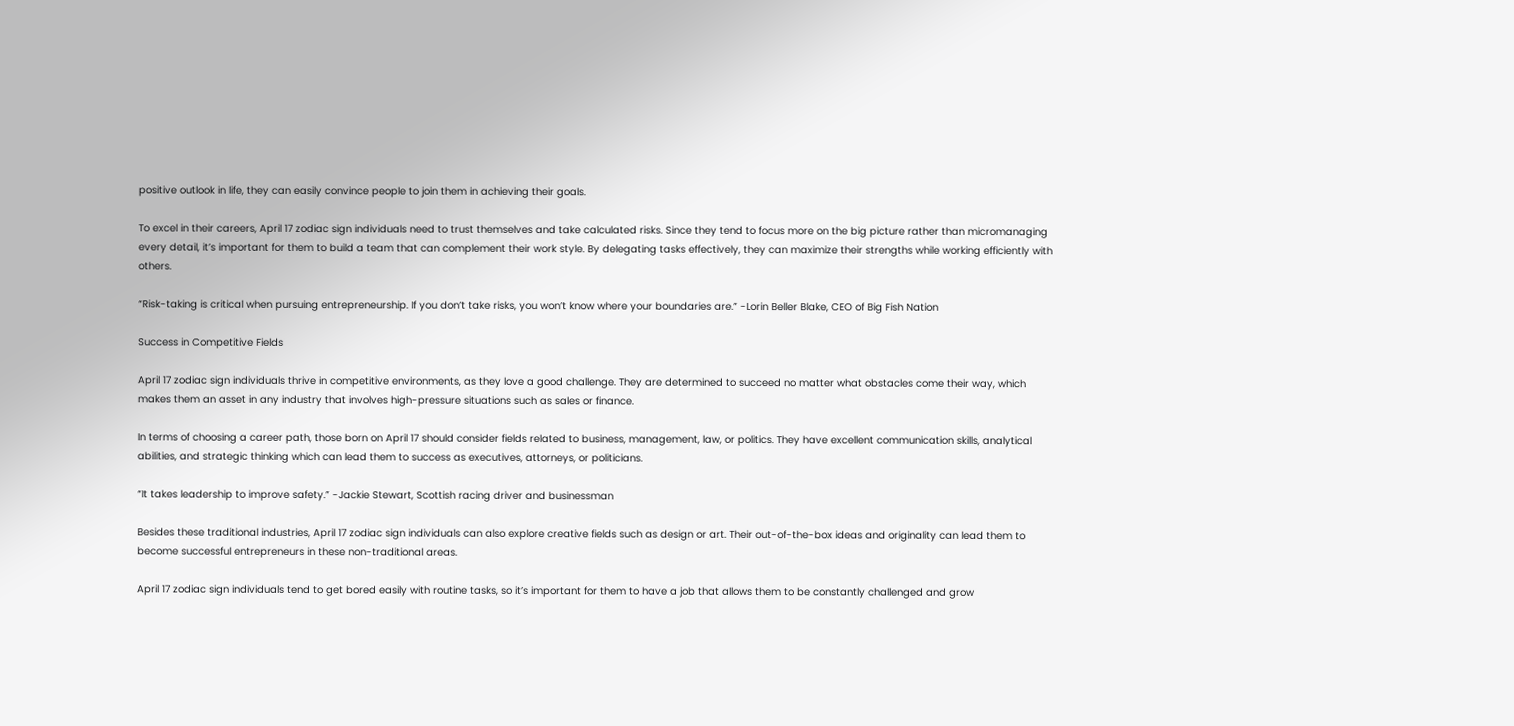positive outlook in life, they can easily convince people to join them in achieving their goals.

To excel in their careers, April 17 zodiac sign individuals need to trust themselves and take calculated risks. Since they tend to focus more on the big picture rather than micromanaging every detail, it’s important for them to build a team that can complement their work style. By delegating tasks effectively, they can maximize their strengths while working efficiently with others.

“Risk-taking is critical when pursuing entrepreneurship. If you don’t take risks, you won’t know where your boundaries are.” -Lorin Beller Blake, CEO of Big Fish Nation

Success in Competitive Fields

April 17 zodiac sign individuals thrive in competitive environments, as they love a good challenge. They are determined to succeed no matter what obstacles come their way, which makes them an asset in any industry that involves high-pressure situations such as sales or finance.

In terms of choosing a career path, those born on April 17 should consider fields related to business, management, law, or politics. They have excellent communication skills, analytical abilities, and strategic thinking which can lead them to success as executives, attorneys, or politicians.

“It takes leadership to improve safety.” -Jackie Stewart, Scottish racing driver and businessman

Besides these traditional industries, April 17 zodiac sign individuals can also explore creative fields such as design or art. Their out-of-the-box ideas and originality can lead them to become successful entrepreneurs in these non-traditional areas.

April 17 zodiac sign individuals tend to get bored easily with routine tasks, so it’s important for them to have a job that allows them to be constantly challenged and grow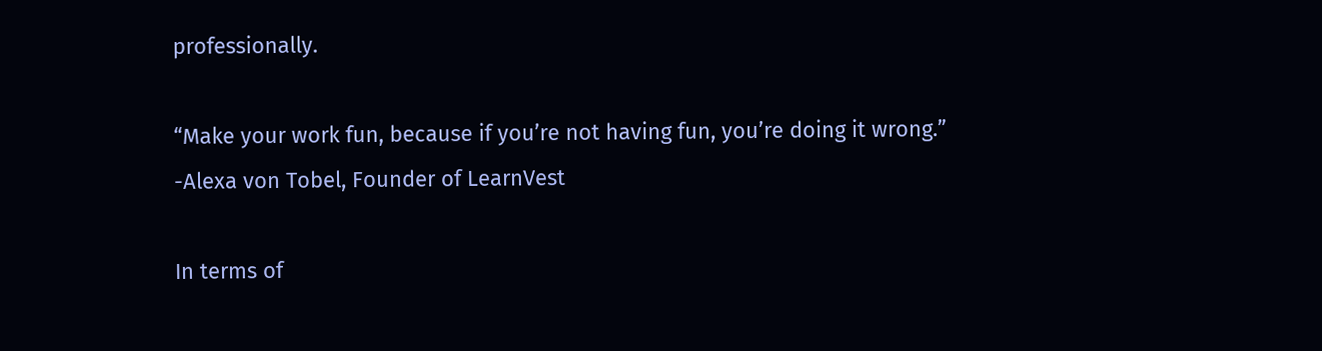professionally.

“Make your work fun, because if you’re not having fun, you’re doing it wrong.” -Alexa von Tobel, Founder of LearnVest

In terms of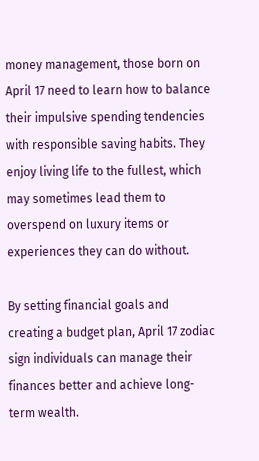money management, those born on April 17 need to learn how to balance their impulsive spending tendencies with responsible saving habits. They enjoy living life to the fullest, which may sometimes lead them to overspend on luxury items or experiences they can do without.

By setting financial goals and creating a budget plan, April 17 zodiac sign individuals can manage their finances better and achieve long-term wealth.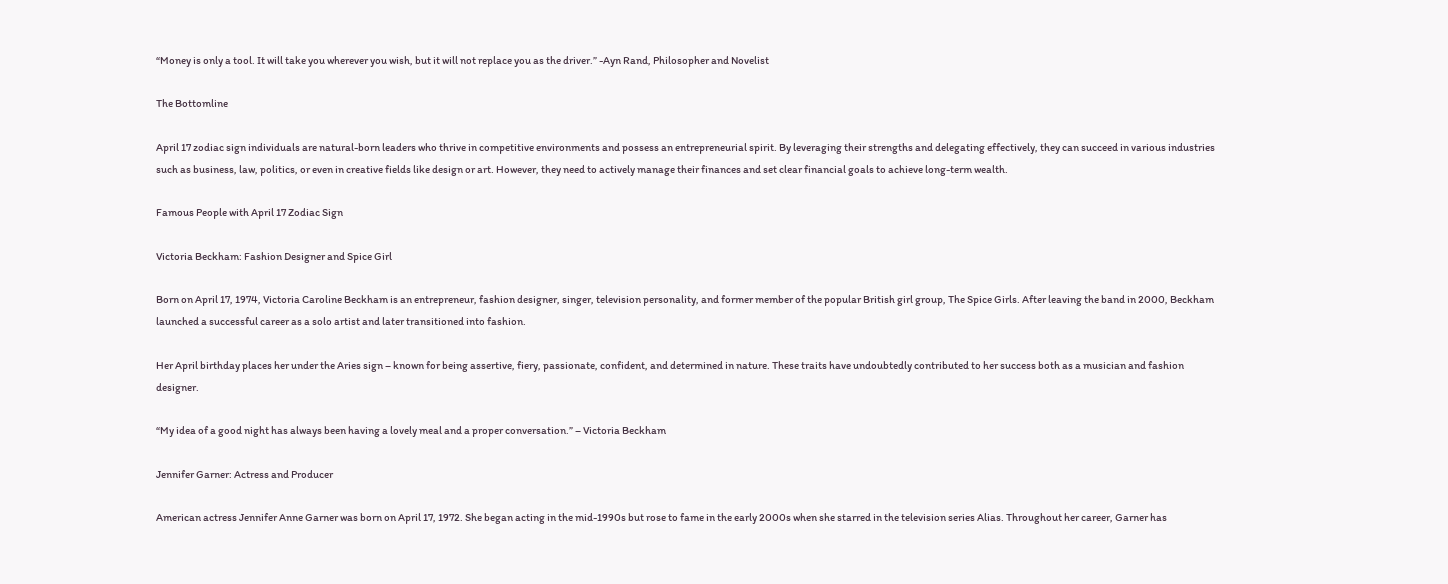“Money is only a tool. It will take you wherever you wish, but it will not replace you as the driver.” -Ayn Rand, Philosopher and Novelist

The Bottomline

April 17 zodiac sign individuals are natural-born leaders who thrive in competitive environments and possess an entrepreneurial spirit. By leveraging their strengths and delegating effectively, they can succeed in various industries such as business, law, politics, or even in creative fields like design or art. However, they need to actively manage their finances and set clear financial goals to achieve long-term wealth.

Famous People with April 17 Zodiac Sign

Victoria Beckham: Fashion Designer and Spice Girl

Born on April 17, 1974, Victoria Caroline Beckham is an entrepreneur, fashion designer, singer, television personality, and former member of the popular British girl group, The Spice Girls. After leaving the band in 2000, Beckham launched a successful career as a solo artist and later transitioned into fashion.

Her April birthday places her under the Aries sign – known for being assertive, fiery, passionate, confident, and determined in nature. These traits have undoubtedly contributed to her success both as a musician and fashion designer.

“My idea of a good night has always been having a lovely meal and a proper conversation.” – Victoria Beckham

Jennifer Garner: Actress and Producer

American actress Jennifer Anne Garner was born on April 17, 1972. She began acting in the mid-1990s but rose to fame in the early 2000s when she starred in the television series Alias. Throughout her career, Garner has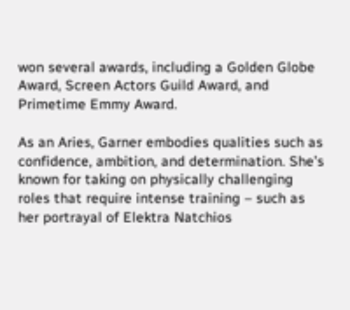won several awards, including a Golden Globe Award, Screen Actors Guild Award, and Primetime Emmy Award.

As an Aries, Garner embodies qualities such as confidence, ambition, and determination. She’s known for taking on physically challenging roles that require intense training – such as her portrayal of Elektra Natchios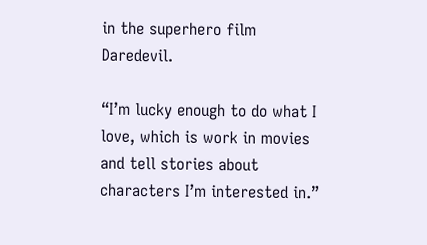in the superhero film Daredevil.

“I’m lucky enough to do what I love, which is work in movies and tell stories about characters I’m interested in.”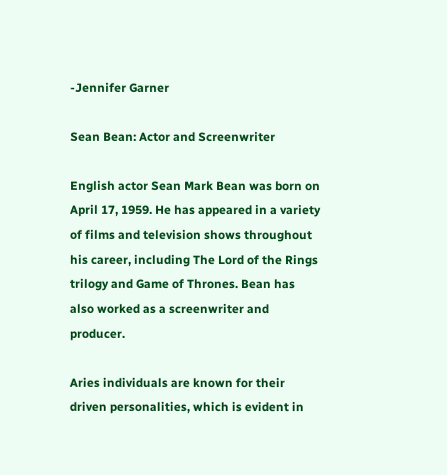-Jennifer Garner

Sean Bean: Actor and Screenwriter

English actor Sean Mark Bean was born on April 17, 1959. He has appeared in a variety of films and television shows throughout his career, including The Lord of the Rings trilogy and Game of Thrones. Bean has also worked as a screenwriter and producer.

Aries individuals are known for their driven personalities, which is evident in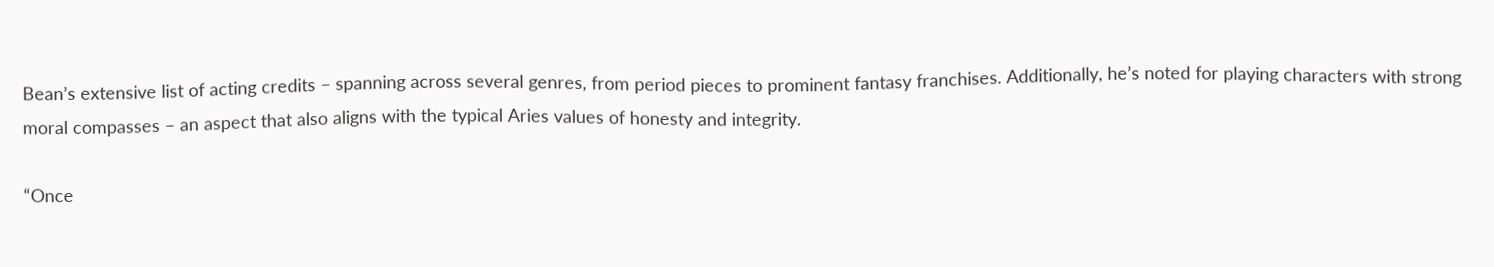Bean’s extensive list of acting credits – spanning across several genres, from period pieces to prominent fantasy franchises. Additionally, he’s noted for playing characters with strong moral compasses – an aspect that also aligns with the typical Aries values of honesty and integrity.

“Once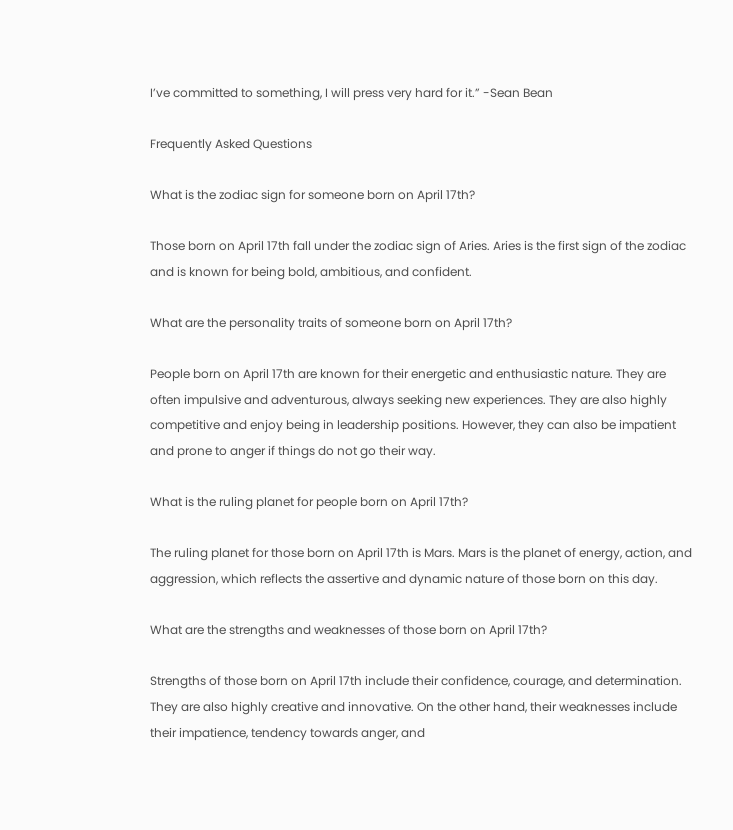I’ve committed to something, I will press very hard for it.” -Sean Bean

Frequently Asked Questions

What is the zodiac sign for someone born on April 17th?

Those born on April 17th fall under the zodiac sign of Aries. Aries is the first sign of the zodiac and is known for being bold, ambitious, and confident.

What are the personality traits of someone born on April 17th?

People born on April 17th are known for their energetic and enthusiastic nature. They are often impulsive and adventurous, always seeking new experiences. They are also highly competitive and enjoy being in leadership positions. However, they can also be impatient and prone to anger if things do not go their way.

What is the ruling planet for people born on April 17th?

The ruling planet for those born on April 17th is Mars. Mars is the planet of energy, action, and aggression, which reflects the assertive and dynamic nature of those born on this day.

What are the strengths and weaknesses of those born on April 17th?

Strengths of those born on April 17th include their confidence, courage, and determination. They are also highly creative and innovative. On the other hand, their weaknesses include their impatience, tendency towards anger, and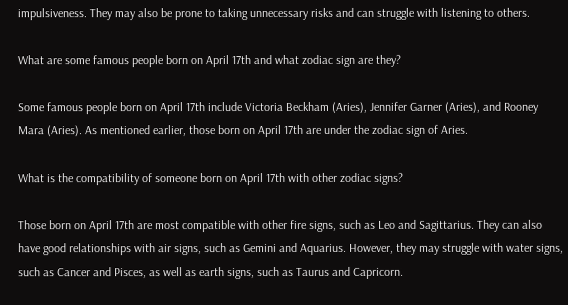impulsiveness. They may also be prone to taking unnecessary risks and can struggle with listening to others.

What are some famous people born on April 17th and what zodiac sign are they?

Some famous people born on April 17th include Victoria Beckham (Aries), Jennifer Garner (Aries), and Rooney Mara (Aries). As mentioned earlier, those born on April 17th are under the zodiac sign of Aries.

What is the compatibility of someone born on April 17th with other zodiac signs?

Those born on April 17th are most compatible with other fire signs, such as Leo and Sagittarius. They can also have good relationships with air signs, such as Gemini and Aquarius. However, they may struggle with water signs, such as Cancer and Pisces, as well as earth signs, such as Taurus and Capricorn.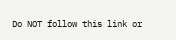Do NOT follow this link or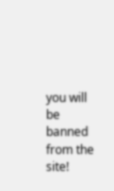you will be banned from the site!